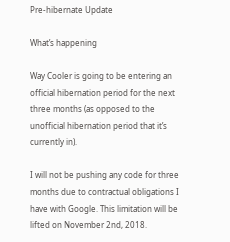Pre-hibernate Update

What’s happening

Way Cooler is going to be entering an official hibernation period for the next three months (as opposed to the unofficial hibernation period that it’s currently in).

I will not be pushing any code for three months due to contractual obligations I have with Google. This limitation will be lifted on November 2nd, 2018.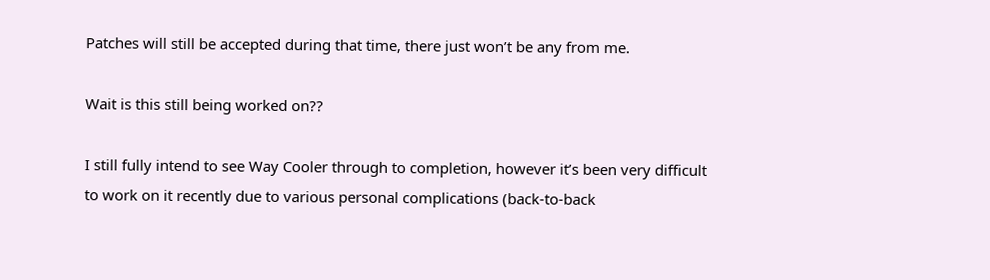Patches will still be accepted during that time, there just won’t be any from me.

Wait is this still being worked on??

I still fully intend to see Way Cooler through to completion, however it’s been very difficult to work on it recently due to various personal complications (back-to-back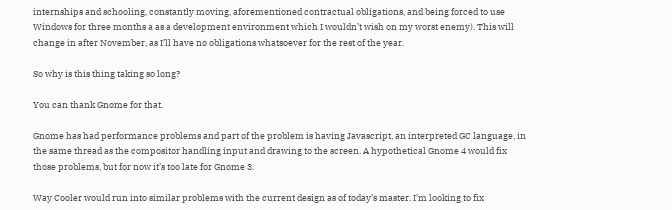internships and schooling, constantly moving, aforementioned contractual obligations, and being forced to use Windows for three months a as a development environment which I wouldn’t wish on my worst enemy). This will change in after November, as I’ll have no obligations whatsoever for the rest of the year.

So why is this thing taking so long?

You can thank Gnome for that.

Gnome has had performance problems and part of the problem is having Javascript, an interpreted GC language, in the same thread as the compositor handling input and drawing to the screen. A hypothetical Gnome 4 would fix those problems, but for now it’s too late for Gnome 3.

Way Cooler would run into similar problems with the current design as of today’s master. I’m looking to fix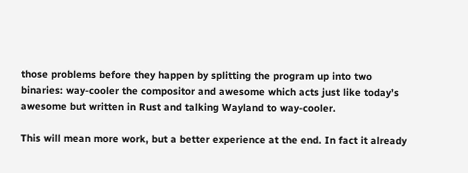those problems before they happen by splitting the program up into two binaries: way-cooler the compositor and awesome which acts just like today’s awesome but written in Rust and talking Wayland to way-cooler.

This will mean more work, but a better experience at the end. In fact it already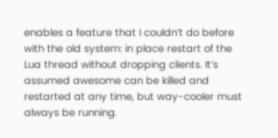enables a feature that I couldn’t do before with the old system: in place restart of the Lua thread without dropping clients. It’s assumed awesome can be killed and restarted at any time, but way-cooler must always be running.